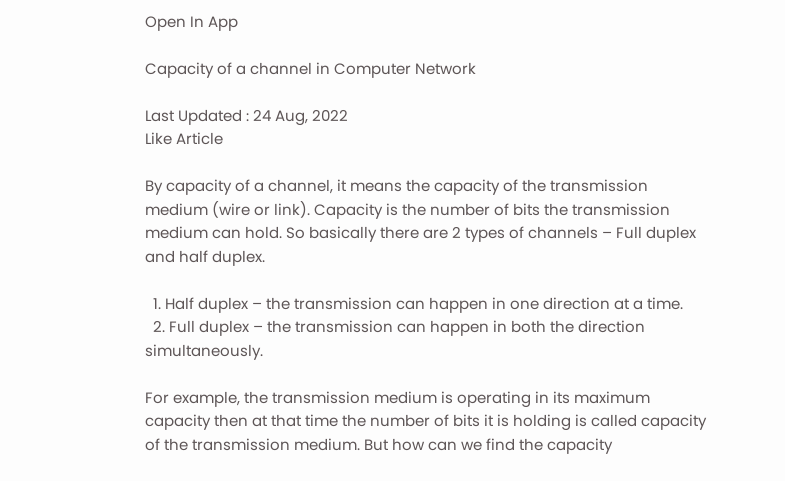Open In App

Capacity of a channel in Computer Network

Last Updated : 24 Aug, 2022
Like Article

By capacity of a channel, it means the capacity of the transmission medium (wire or link). Capacity is the number of bits the transmission medium can hold. So basically there are 2 types of channels – Full duplex and half duplex.

  1. Half duplex – the transmission can happen in one direction at a time.
  2. Full duplex – the transmission can happen in both the direction simultaneously.

For example, the transmission medium is operating in its maximum capacity then at that time the number of bits it is holding is called capacity of the transmission medium. But how can we find the capacity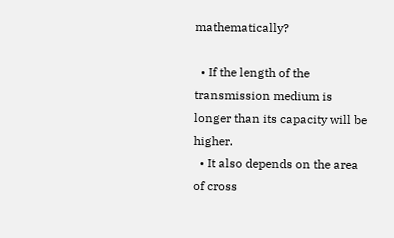mathematically?

  • If the length of the transmission medium is longer than its capacity will be higher.
  • It also depends on the area of cross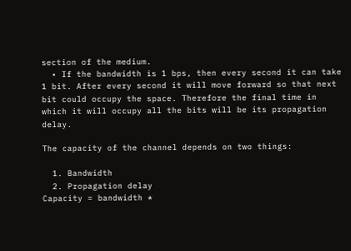section of the medium.
  • If the bandwidth is 1 bps, then every second it can take 1 bit. After every second it will move forward so that next bit could occupy the space. Therefore the final time in which it will occupy all the bits will be its propagation delay.

The capacity of the channel depends on two things:

  1. Bandwidth
  2. Propagation delay
Capacity = bandwidth *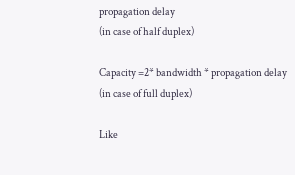propagation delay
(in case of half duplex)

Capacity =2* bandwidth * propagation delay
(in case of full duplex)

Like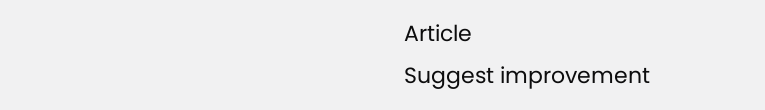Article
Suggest improvement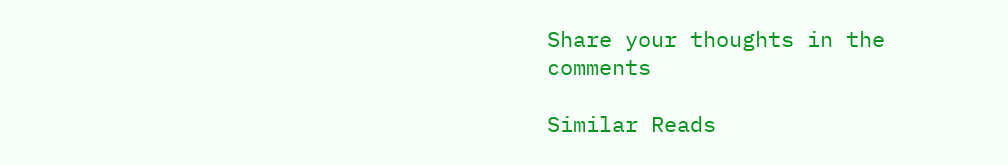Share your thoughts in the comments

Similar Reads